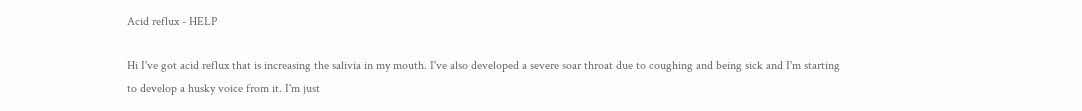Acid reflux - HELP

Hi I've got acid reflux that is increasing the salivia in my mouth. I've also developed a severe soar throat due to coughing and being sick and I'm starting to develop a husky voice from it. I'm just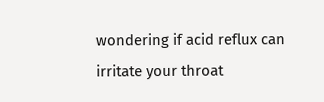wondering if acid reflux can irritate your throat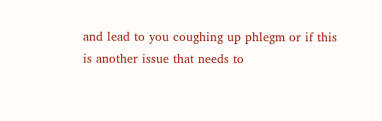and lead to you coughing up phlegm or if this is another issue that needs to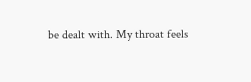be dealt with. My throat feels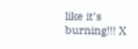like it's burning!!! X